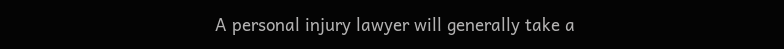A personal injury lawyer will generally take a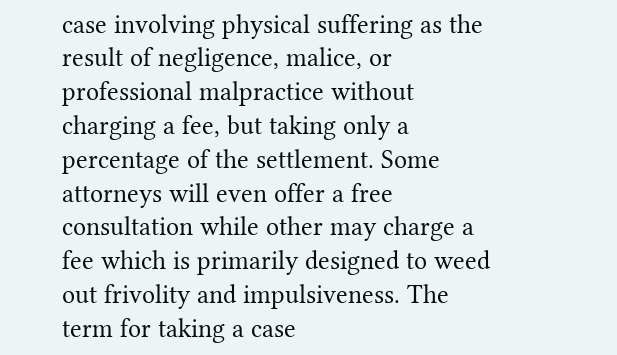case involving physical suffering as the result of negligence, malice, or professional malpractice without charging a fee, but taking only a percentage of the settlement. Some attorneys will even offer a free consultation while other may charge a fee which is primarily designed to weed out frivolity and impulsiveness. The term for taking a case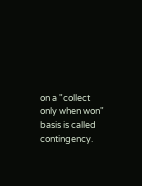on a "collect only when won" basis is called contingency.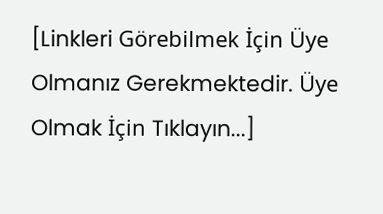[Linkleri Görebilmek İçin Üye Olmanız Gerekmektedir. Üye Olmak İçin Tıklayın...]